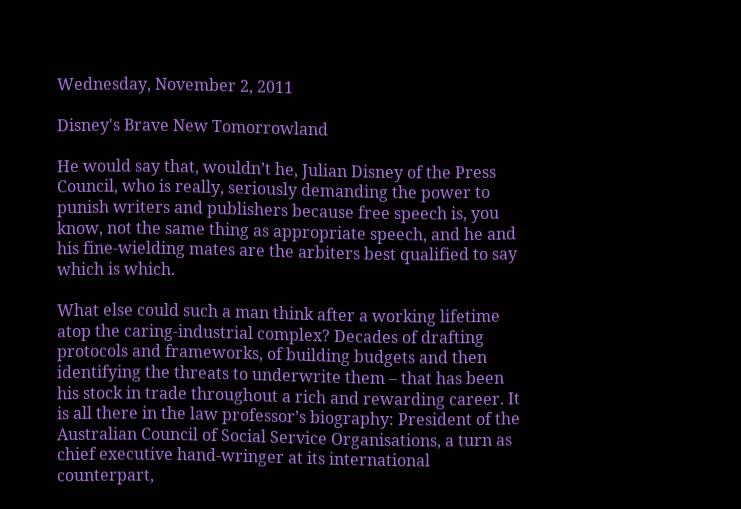Wednesday, November 2, 2011

Disney's Brave New Tomorrowland

He would say that, wouldn’t he, Julian Disney of the Press Council, who is really, seriously demanding the power to punish writers and publishers because free speech is, you know, not the same thing as appropriate speech, and he and his fine-wielding mates are the arbiters best qualified to say which is which.

What else could such a man think after a working lifetime atop the caring-industrial complex? Decades of drafting protocols and frameworks, of building budgets and then identifying the threats to underwrite them – that has been his stock in trade throughout a rich and rewarding career. It is all there in the law professor’s biography: President of the Australian Council of Social Service Organisations, a turn as chief executive hand-wringer at its international counterpart,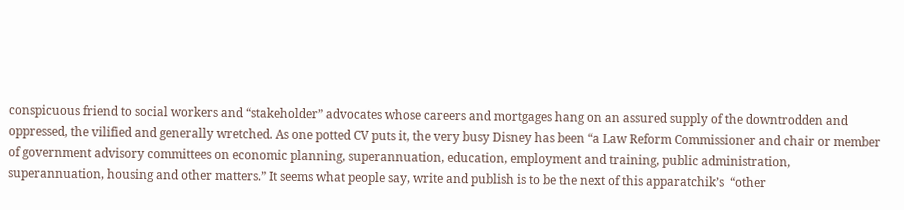conspicuous friend to social workers and “stakeholder” advocates whose careers and mortgages hang on an assured supply of the downtrodden and oppressed, the vilified and generally wretched. As one potted CV puts it, the very busy Disney has been “a Law Reform Commissioner and chair or member of government advisory committees on economic planning, superannuation, education, employment and training, public administration, superannuation, housing and other matters.” It seems what people say, write and publish is to be the next of this apparatchik’s  “other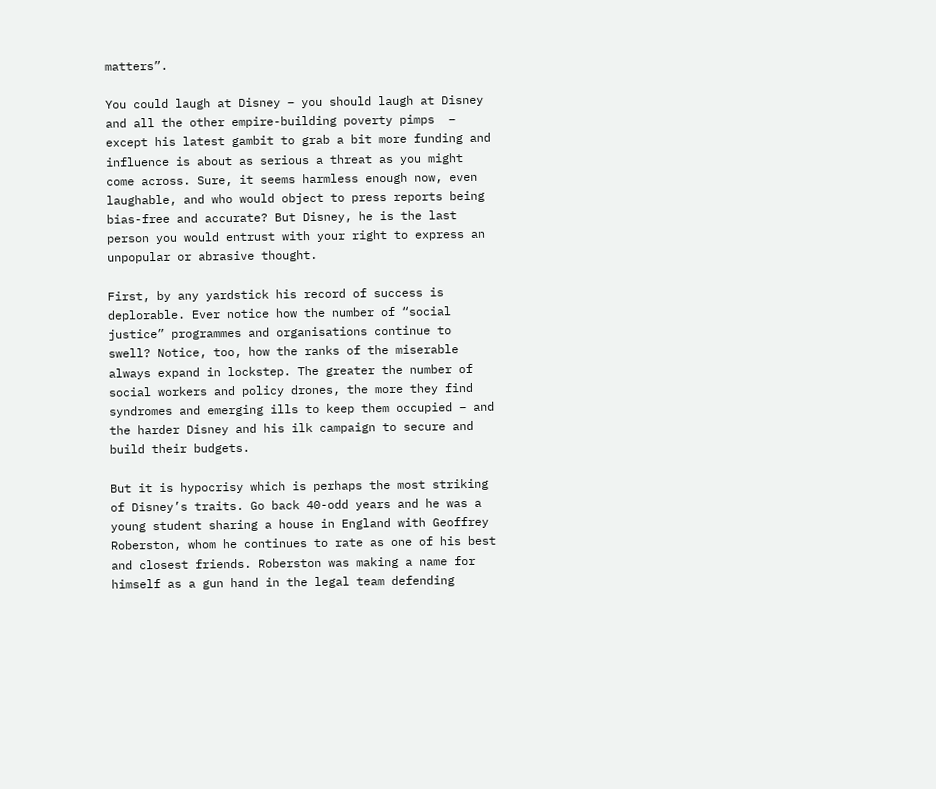matters”.

You could laugh at Disney – you should laugh at Disney and all the other empire-building poverty pimps  – except his latest gambit to grab a bit more funding and influence is about as serious a threat as you might come across. Sure, it seems harmless enough now, even laughable, and who would object to press reports being bias-free and accurate? But Disney, he is the last person you would entrust with your right to express an unpopular or abrasive thought.

First, by any yardstick his record of success is deplorable. Ever notice how the number of “social justice” programmes and organisations continue to swell? Notice, too, how the ranks of the miserable always expand in lockstep. The greater the number of social workers and policy drones, the more they find syndromes and emerging ills to keep them occupied – and the harder Disney and his ilk campaign to secure and build their budgets.

But it is hypocrisy which is perhaps the most striking of Disney’s traits. Go back 40-odd years and he was a young student sharing a house in England with Geoffrey Roberston, whom he continues to rate as one of his best and closest friends. Roberston was making a name for himself as a gun hand in the legal team defending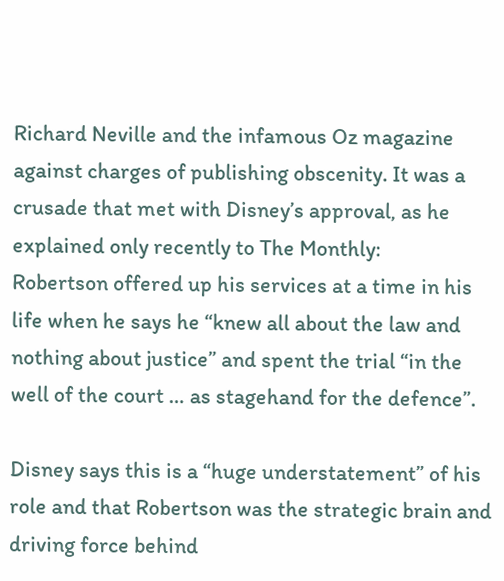Richard Neville and the infamous Oz magazine against charges of publishing obscenity. It was a crusade that met with Disney’s approval, as he explained only recently to The Monthly:
Robertson offered up his services at a time in his life when he says he “knew all about the law and nothing about justice” and spent the trial “in the well of the court … as stagehand for the defence”.

Disney says this is a “huge understatement” of his role and that Robertson was the strategic brain and driving force behind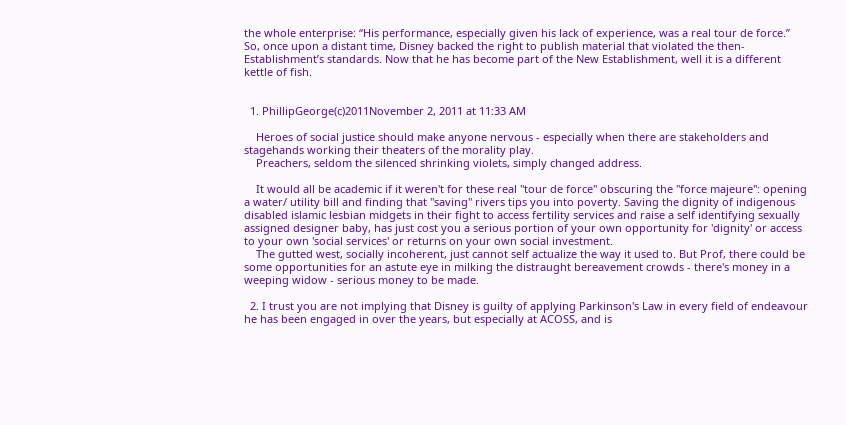the whole enterprise: “His performance, especially given his lack of experience, was a real tour de force.”
So, once upon a distant time, Disney backed the right to publish material that violated the then-Establishment’s standards. Now that he has become part of the New Establishment, well it is a different kettle of fish.


  1. PhillipGeorge(c)2011November 2, 2011 at 11:33 AM

    Heroes of social justice should make anyone nervous - especially when there are stakeholders and stagehands working their theaters of the morality play.
    Preachers, seldom the silenced shrinking violets, simply changed address.

    It would all be academic if it weren't for these real "tour de force" obscuring the "force majeure": opening a water/ utility bill and finding that "saving" rivers tips you into poverty. Saving the dignity of indigenous disabled islamic lesbian midgets in their fight to access fertility services and raise a self identifying sexually assigned designer baby, has just cost you a serious portion of your own opportunity for 'dignity' or access to your own 'social services' or returns on your own social investment.
    The gutted west, socially incoherent, just cannot self actualize the way it used to. But Prof, there could be some opportunities for an astute eye in milking the distraught bereavement crowds - there's money in a weeping widow - serious money to be made.

  2. I trust you are not implying that Disney is guilty of applying Parkinson's Law in every field of endeavour he has been engaged in over the years, but especially at ACOSS, and is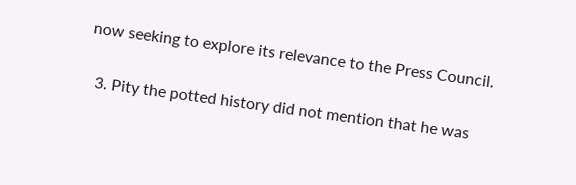now seeking to explore its relevance to the Press Council.

  3. Pity the potted history did not mention that he was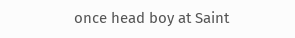once head boy at Saint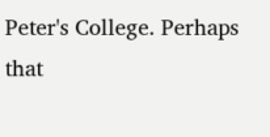Peter's College. Perhaps that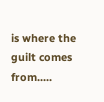is where the guilt comes from.....